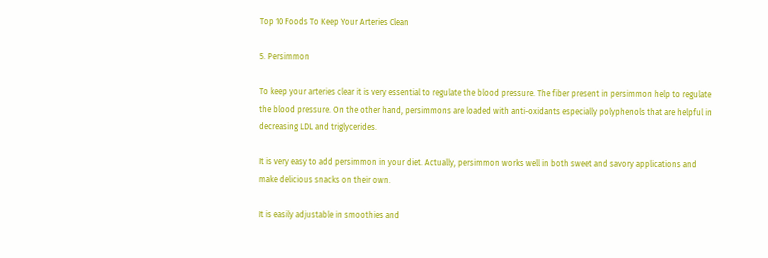Top 10 Foods To Keep Your Arteries Clean

5. Persimmon

To keep your arteries clear it is very essential to regulate the blood pressure. The fiber present in persimmon help to regulate the blood pressure. On the other hand, persimmons are loaded with anti-oxidants especially polyphenols that are helpful in decreasing LDL and triglycerides.

It is very easy to add persimmon in your diet. Actually, persimmon works well in both sweet and savory applications and make delicious snacks on their own.

It is easily adjustable in smoothies and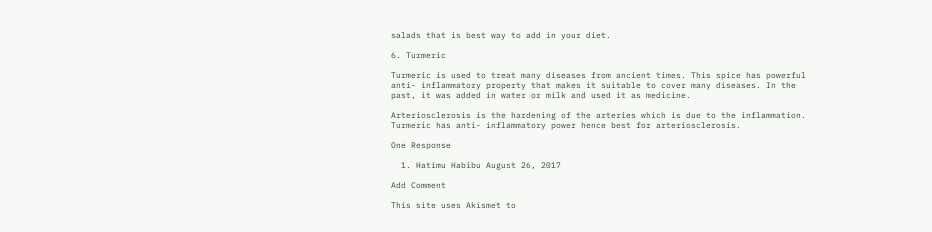salads that is best way to add in your diet.

6. Turmeric

Turmeric is used to treat many diseases from ancient times. This spice has powerful anti- inflammatory property that makes it suitable to cover many diseases. In the past, it was added in water or milk and used it as medicine.

Arteriosclerosis is the hardening of the arteries which is due to the inflammation. Turmeric has anti- inflammatory power hence best for arteriosclerosis.

One Response

  1. Hatimu Habibu August 26, 2017

Add Comment

This site uses Akismet to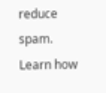reduce spam. Learn how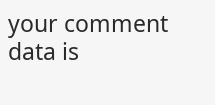your comment data is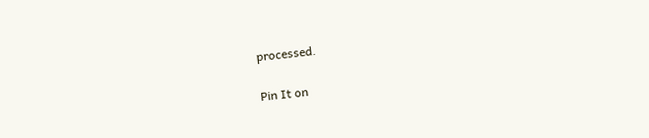processed.

Pin It on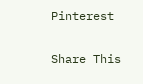Pinterest

Share This